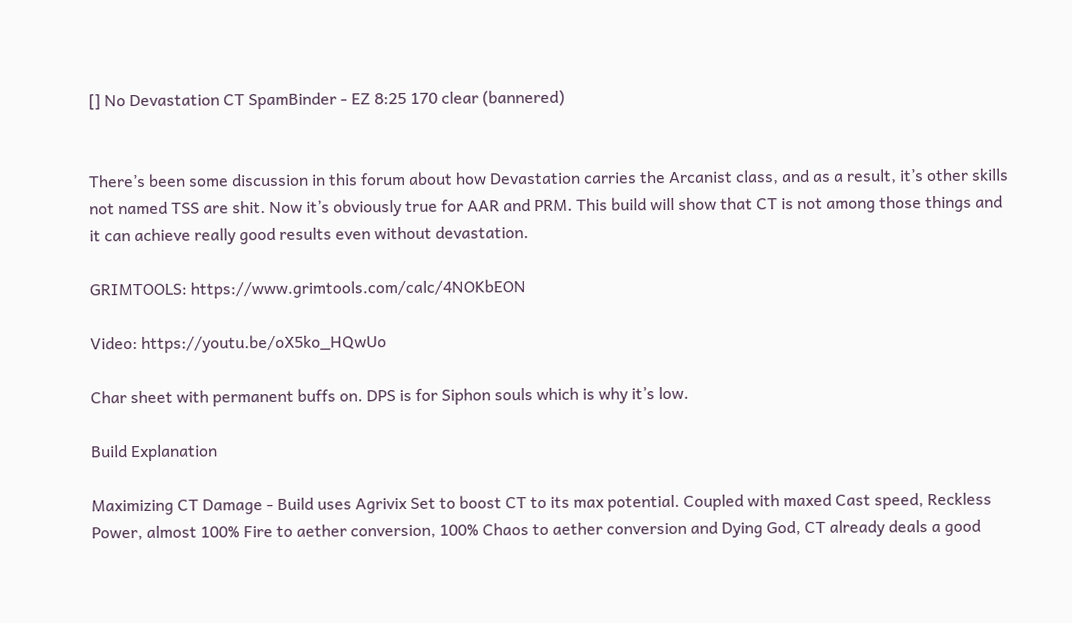[] No Devastation CT SpamBinder - EZ 8:25 170 clear (bannered)


There’s been some discussion in this forum about how Devastation carries the Arcanist class, and as a result, it’s other skills not named TSS are shit. Now it’s obviously true for AAR and PRM. This build will show that CT is not among those things and it can achieve really good results even without devastation.

GRIMTOOLS: https://www.grimtools.com/calc/4NOKbEON

Video: https://youtu.be/oX5ko_HQwUo

Char sheet with permanent buffs on. DPS is for Siphon souls which is why it’s low.

Build Explanation

Maximizing CT Damage - Build uses Agrivix Set to boost CT to its max potential. Coupled with maxed Cast speed, Reckless Power, almost 100% Fire to aether conversion, 100% Chaos to aether conversion and Dying God, CT already deals a good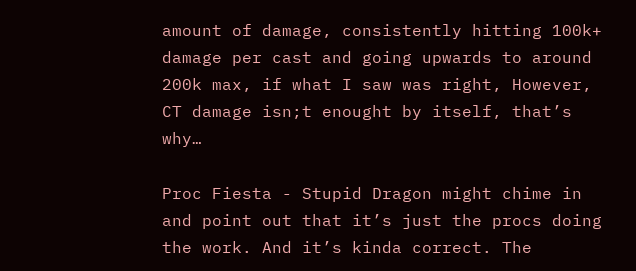amount of damage, consistently hitting 100k+ damage per cast and going upwards to around 200k max, if what I saw was right, However, CT damage isn;t enought by itself, that’s why…

Proc Fiesta - Stupid Dragon might chime in and point out that it’s just the procs doing the work. And it’s kinda correct. The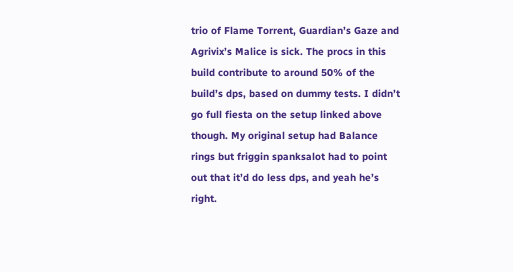trio of Flame Torrent, Guardian’s Gaze and Agrivix’s Malice is sick. The procs in this build contribute to around 50% of the build’s dps, based on dummy tests. I didn’t go full fiesta on the setup linked above though. My original setup had Balance rings but friggin spanksalot had to point out that it’d do less dps, and yeah he’s right.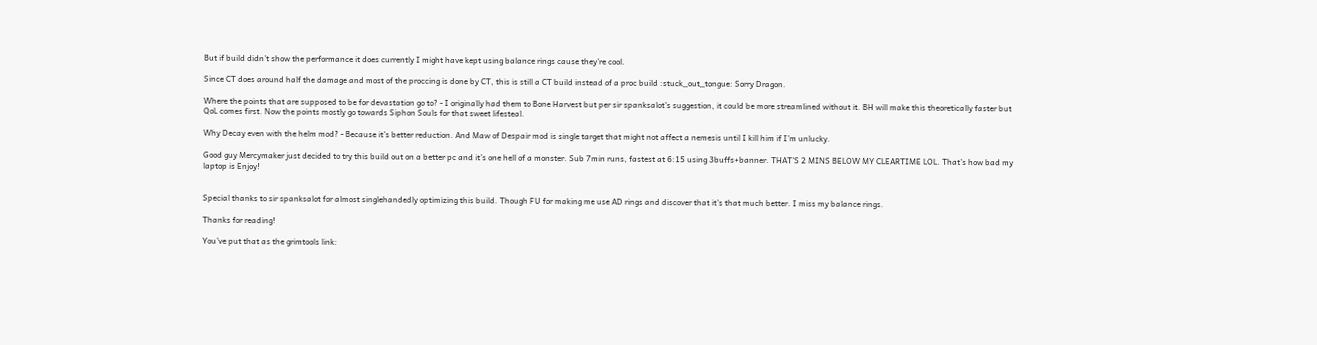But if build didn’t show the performance it does currently I might have kept using balance rings cause they’re cool.

Since CT does around half the damage and most of the proccing is done by CT, this is still a CT build instead of a proc build :stuck_out_tongue: Sorry Dragon.

Where the points that are supposed to be for devastation go to? - I originally had them to Bone Harvest but per sir spanksalot’s suggestion, it could be more streamlined without it. BH will make this theoretically faster but QoL comes first. Now the points mostly go towards Siphon Souls for that sweet lifesteal.

Why Decay even with the helm mod? - Because it’s better reduction. And Maw of Despair mod is single target that might not affect a nemesis until I kill him if I’m unlucky.

Good guy Mercymaker just decided to try this build out on a better pc and it’s one hell of a monster. Sub 7min runs, fastest at 6:15 using 3buffs+banner. THAT’S 2 MINS BELOW MY CLEARTIME LOL. That’s how bad my laptop is Enjoy!


Special thanks to sir spanksalot for almost singlehandedly optimizing this build. Though FU for making me use AD rings and discover that it’s that much better. I miss my balance rings.

Thanks for reading!

You’ve put that as the grimtools link: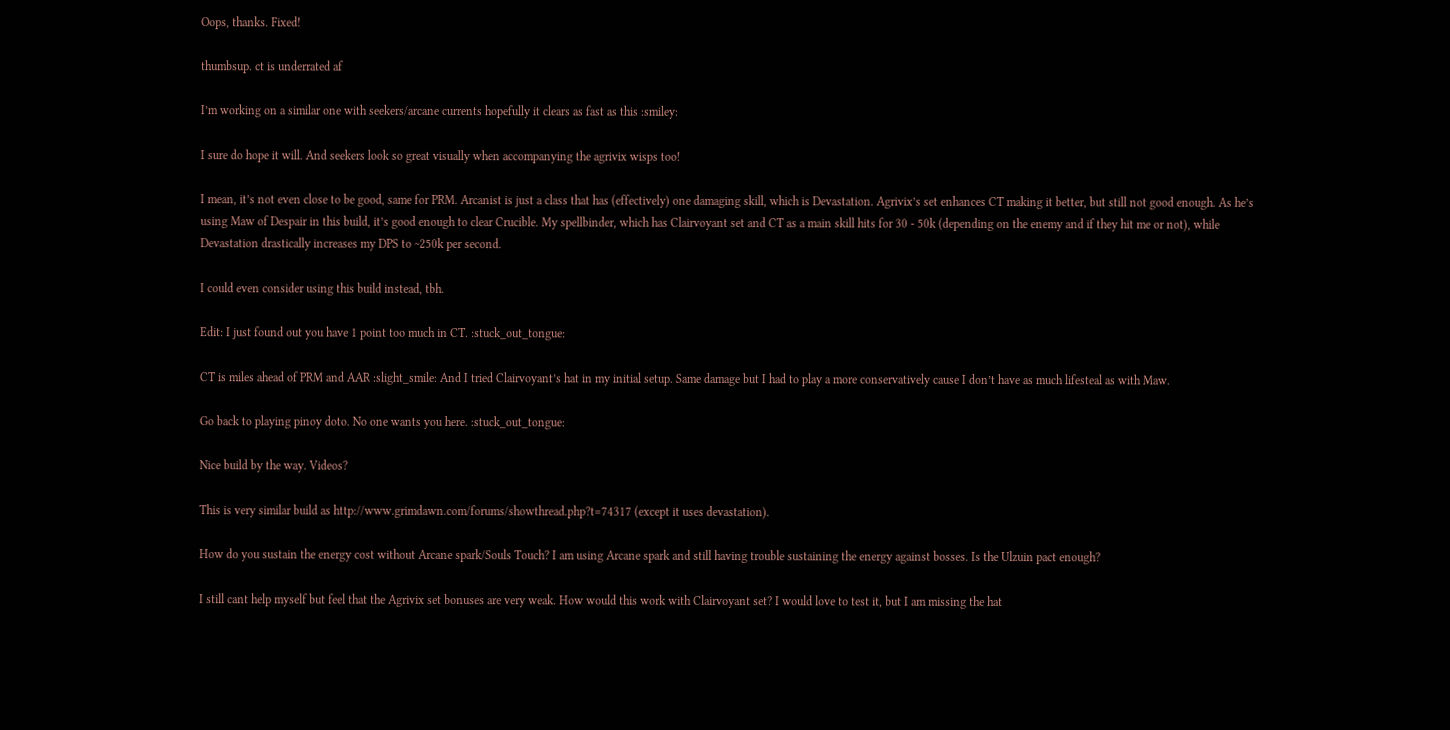Oops, thanks. Fixed!

thumbsup. ct is underrated af

I’m working on a similar one with seekers/arcane currents hopefully it clears as fast as this :smiley:

I sure do hope it will. And seekers look so great visually when accompanying the agrivix wisps too!

I mean, it’s not even close to be good, same for PRM. Arcanist is just a class that has (effectively) one damaging skill, which is Devastation. Agrivix’s set enhances CT making it better, but still not good enough. As he’s using Maw of Despair in this build, it’s good enough to clear Crucible. My spellbinder, which has Clairvoyant set and CT as a main skill hits for 30 - 50k (depending on the enemy and if they hit me or not), while Devastation drastically increases my DPS to ~250k per second.

I could even consider using this build instead, tbh.

Edit: I just found out you have 1 point too much in CT. :stuck_out_tongue:

CT is miles ahead of PRM and AAR :slight_smile: And I tried Clairvoyant’s hat in my initial setup. Same damage but I had to play a more conservatively cause I don’t have as much lifesteal as with Maw.

Go back to playing pinoy doto. No one wants you here. :stuck_out_tongue:

Nice build by the way. Videos?

This is very similar build as http://www.grimdawn.com/forums/showthread.php?t=74317 (except it uses devastation).

How do you sustain the energy cost without Arcane spark/Souls Touch? I am using Arcane spark and still having trouble sustaining the energy against bosses. Is the Ulzuin pact enough?

I still cant help myself but feel that the Agrivix set bonuses are very weak. How would this work with Clairvoyant set? I would love to test it, but I am missing the hat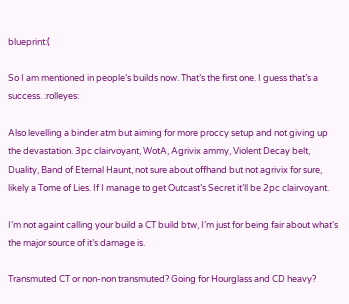blueprint:(

So I am mentioned in people’s builds now. That’s the first one. I guess that’s a success. :rolleyes:

Also levelling a binder atm but aiming for more proccy setup and not giving up the devastation. 3pc clairvoyant, WotA, Agrivix ammy, Violent Decay belt, Duality, Band of Eternal Haunt, not sure about offhand but not agrivix for sure, likely a Tome of Lies. If I manage to get Outcast’s Secret it’ll be 2pc clairvoyant.

I’m not againt calling your build a CT build btw, I’m just for being fair about what’s the major source of it’s damage is.

Transmuted CT or non-non transmuted? Going for Hourglass and CD heavy?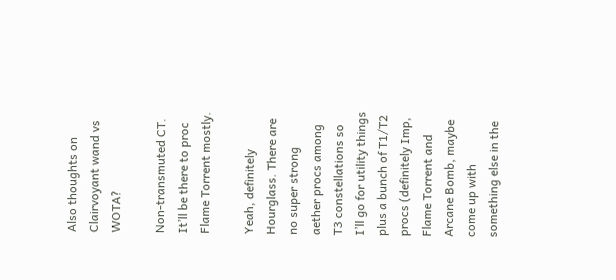Also thoughts on Clairvoyant wand vs WOTA?

Non-transmuted CT. It’ll be there to proc Flame Torrent mostly.

Yeah, definitely Hourglass. There are no super strong aether procs among T3 constellations so I’ll go for utility things plus a bunch of T1/T2 procs (definitely Imp, Flame Torrent and Arcane Bomb, maybe come up with something else in the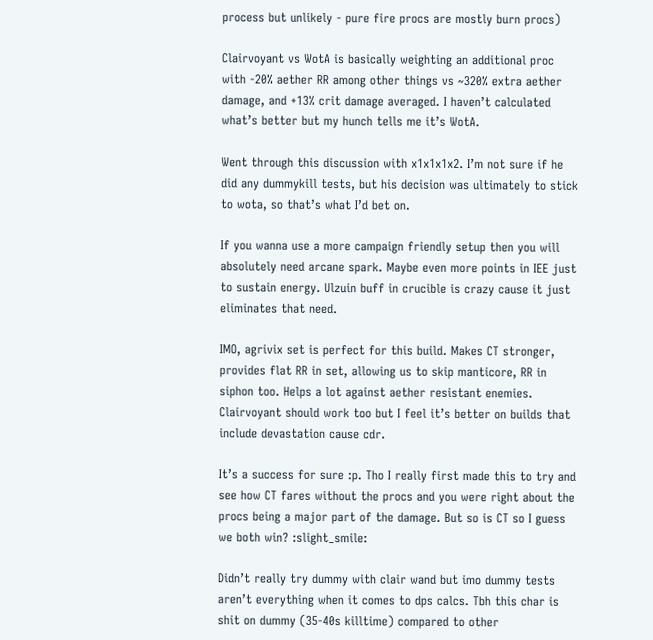process but unlikely - pure fire procs are mostly burn procs)

Clairvoyant vs WotA is basically weighting an additional proc with -20% aether RR among other things vs ~320% extra aether damage, and +13% crit damage averaged. I haven’t calculated what’s better but my hunch tells me it’s WotA.

Went through this discussion with x1x1x1x2. I’m not sure if he did any dummykill tests, but his decision was ultimately to stick to wota, so that’s what I’d bet on.

If you wanna use a more campaign friendly setup then you will absolutely need arcane spark. Maybe even more points in IEE just to sustain energy. Ulzuin buff in crucible is crazy cause it just eliminates that need.

IMO, agrivix set is perfect for this build. Makes CT stronger, provides flat RR in set, allowing us to skip manticore, RR in siphon too. Helps a lot against aether resistant enemies. Clairvoyant should work too but I feel it’s better on builds that include devastation cause cdr.

It’s a success for sure :p. Tho I really first made this to try and see how CT fares without the procs and you were right about the procs being a major part of the damage. But so is CT so I guess we both win? :slight_smile:

Didn’t really try dummy with clair wand but imo dummy tests aren’t everything when it comes to dps calcs. Tbh this char is shit on dummy (35-40s killtime) compared to other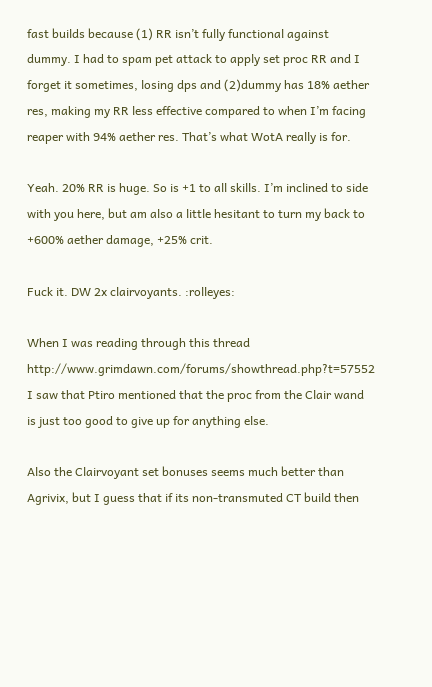fast builds because (1) RR isn’t fully functional against dummy. I had to spam pet attack to apply set proc RR and I forget it sometimes, losing dps and (2)dummy has 18% aether res, making my RR less effective compared to when I’m facing reaper with 94% aether res. That’s what WotA really is for.

Yeah. 20% RR is huge. So is +1 to all skills. I’m inclined to side with you here, but am also a little hesitant to turn my back to +600% aether damage, +25% crit.

Fuck it. DW 2x clairvoyants. :rolleyes:

When I was reading through this thread http://www.grimdawn.com/forums/showthread.php?t=57552 I saw that Ptiro mentioned that the proc from the Clair wand is just too good to give up for anything else.

Also the Clairvoyant set bonuses seems much better than Agrivix, but I guess that if its non-transmuted CT build then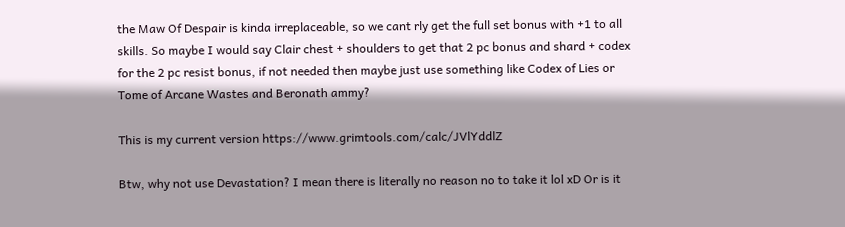the Maw Of Despair is kinda irreplaceable, so we cant rly get the full set bonus with +1 to all skills. So maybe I would say Clair chest + shoulders to get that 2 pc bonus and shard + codex for the 2 pc resist bonus, if not needed then maybe just use something like Codex of Lies or Tome of Arcane Wastes and Beronath ammy?

This is my current version https://www.grimtools.com/calc/JVlYddlZ

Btw, why not use Devastation? I mean there is literally no reason no to take it lol xD Or is it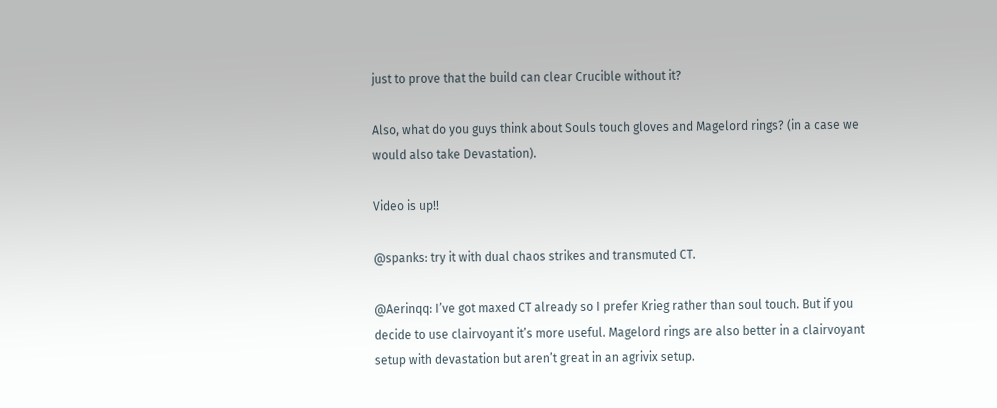just to prove that the build can clear Crucible without it?

Also, what do you guys think about Souls touch gloves and Magelord rings? (in a case we would also take Devastation).

Video is up!!

@spanks: try it with dual chaos strikes and transmuted CT.

@Aerinqq: I’ve got maxed CT already so I prefer Krieg rather than soul touch. But if you decide to use clairvoyant it’s more useful. Magelord rings are also better in a clairvoyant setup with devastation but aren’t great in an agrivix setup.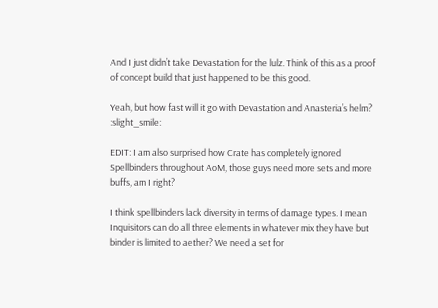And I just didn’t take Devastation for the lulz. Think of this as a proof of concept build that just happened to be this good.

Yeah, but how fast will it go with Devastation and Anasteria’s helm? :slight_smile:

EDIT: I am also surprised how Crate has completely ignored Spellbinders throughout AoM, those guys need more sets and more buffs, am I right?

I think spellbinders lack diversity in terms of damage types. I mean Inquisitors can do all three elements in whatever mix they have but binder is limited to aether? We need a set for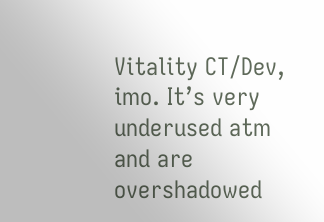Vitality CT/Dev, imo. It’s very underused atm and are overshadowed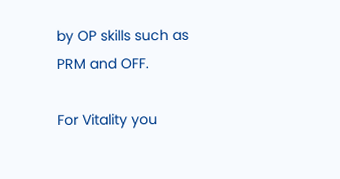by OP skills such as PRM and OFF.

For Vitality you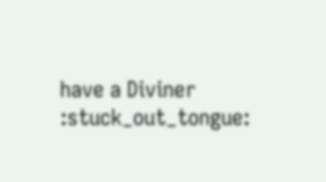have a Diviner :stuck_out_tongue: